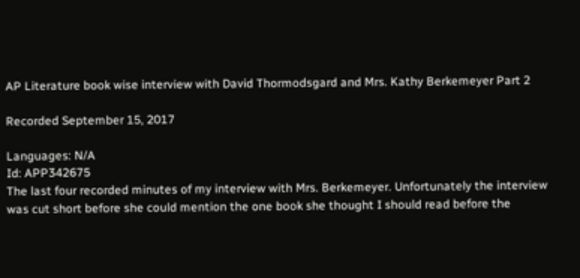AP Literature book wise interview with David Thormodsgard and Mrs. Kathy Berkemeyer Part 2

Recorded September 15, 2017

Languages: N/A
Id: APP342675
The last four recorded minutes of my interview with Mrs. Berkemeyer. Unfortunately the interview was cut short before she could mention the one book she thought I should read before the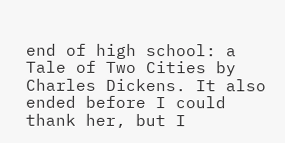end of high school: a Tale of Two Cities by Charles Dickens. It also ended before I could thank her, but I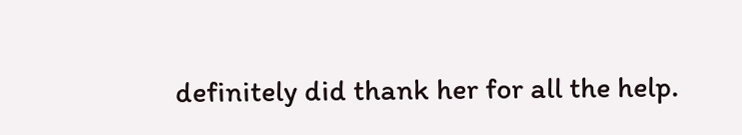definitely did thank her for all the help.